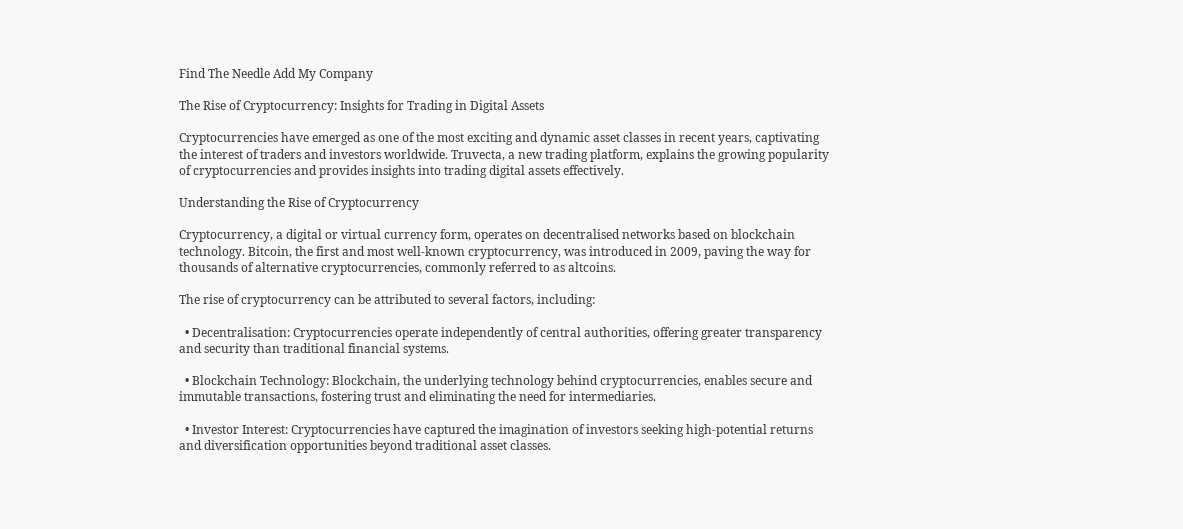Find The Needle Add My Company

The Rise of Cryptocurrency: Insights for Trading in Digital Assets

Cryptocurrencies have emerged as one of the most exciting and dynamic asset classes in recent years, captivating the interest of traders and investors worldwide. Truvecta, a new trading platform, explains the growing popularity of cryptocurrencies and provides insights into trading digital assets effectively.

Understanding the Rise of Cryptocurrency

Cryptocurrency, a digital or virtual currency form, operates on decentralised networks based on blockchain technology. Bitcoin, the first and most well-known cryptocurrency, was introduced in 2009, paving the way for thousands of alternative cryptocurrencies, commonly referred to as altcoins.

The rise of cryptocurrency can be attributed to several factors, including:

  • Decentralisation: Cryptocurrencies operate independently of central authorities, offering greater transparency and security than traditional financial systems.

  • Blockchain Technology: Blockchain, the underlying technology behind cryptocurrencies, enables secure and immutable transactions, fostering trust and eliminating the need for intermediaries.

  • Investor Interest: Cryptocurrencies have captured the imagination of investors seeking high-potential returns and diversification opportunities beyond traditional asset classes.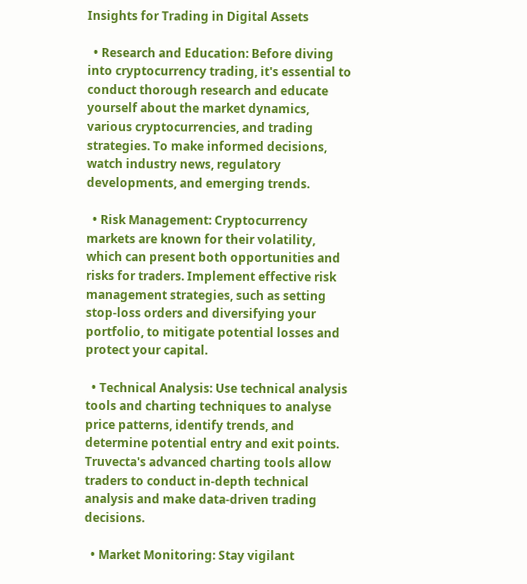Insights for Trading in Digital Assets

  • Research and Education: Before diving into cryptocurrency trading, it's essential to conduct thorough research and educate yourself about the market dynamics, various cryptocurrencies, and trading strategies. To make informed decisions, watch industry news, regulatory developments, and emerging trends.

  • Risk Management: Cryptocurrency markets are known for their volatility, which can present both opportunities and risks for traders. Implement effective risk management strategies, such as setting stop-loss orders and diversifying your portfolio, to mitigate potential losses and protect your capital.

  • Technical Analysis: Use technical analysis tools and charting techniques to analyse price patterns, identify trends, and determine potential entry and exit points. Truvecta's advanced charting tools allow traders to conduct in-depth technical analysis and make data-driven trading decisions.

  • Market Monitoring: Stay vigilant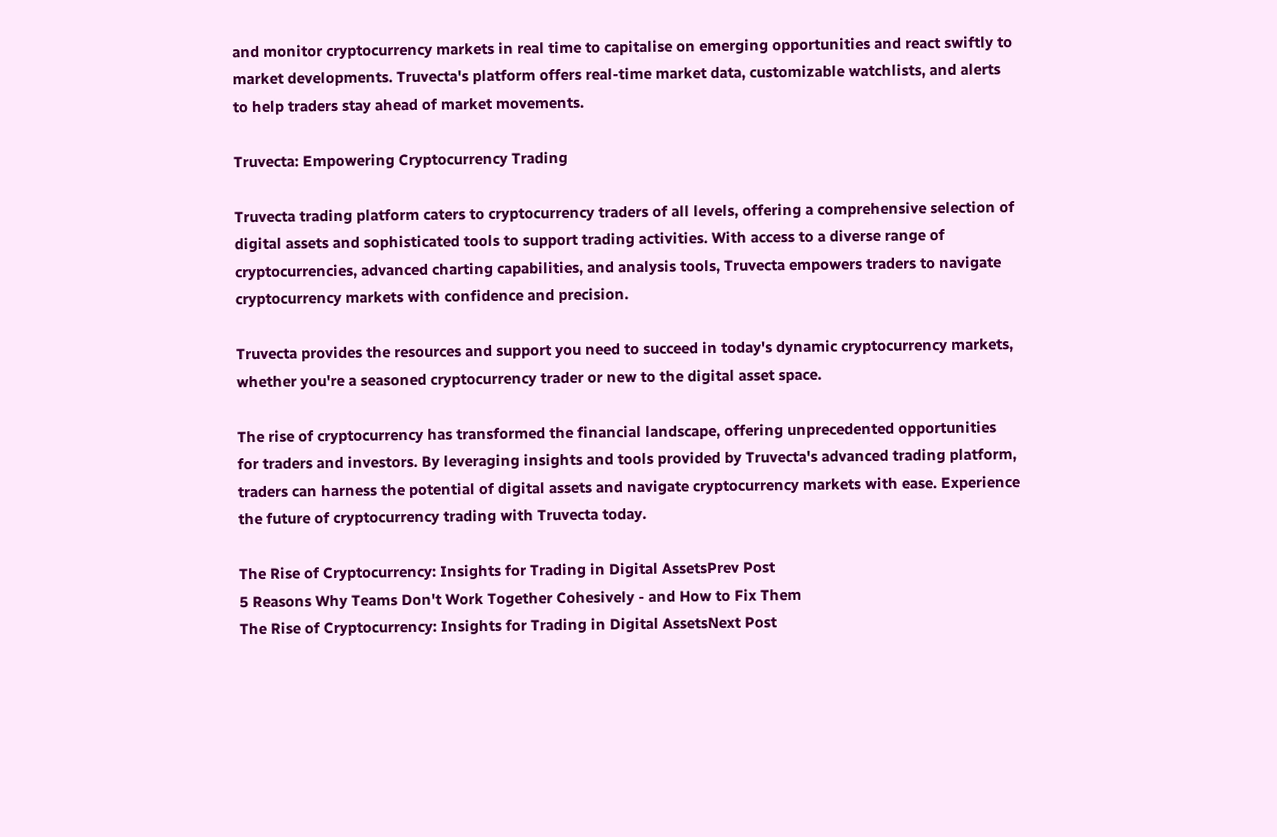and monitor cryptocurrency markets in real time to capitalise on emerging opportunities and react swiftly to market developments. Truvecta's platform offers real-time market data, customizable watchlists, and alerts to help traders stay ahead of market movements.

Truvecta: Empowering Cryptocurrency Trading

Truvecta trading platform caters to cryptocurrency traders of all levels, offering a comprehensive selection of digital assets and sophisticated tools to support trading activities. With access to a diverse range of cryptocurrencies, advanced charting capabilities, and analysis tools, Truvecta empowers traders to navigate cryptocurrency markets with confidence and precision.

Truvecta provides the resources and support you need to succeed in today's dynamic cryptocurrency markets, whether you're a seasoned cryptocurrency trader or new to the digital asset space.

The rise of cryptocurrency has transformed the financial landscape, offering unprecedented opportunities for traders and investors. By leveraging insights and tools provided by Truvecta's advanced trading platform, traders can harness the potential of digital assets and navigate cryptocurrency markets with ease. Experience the future of cryptocurrency trading with Truvecta today.

The Rise of Cryptocurrency: Insights for Trading in Digital AssetsPrev Post
5 Reasons Why Teams Don't Work Together Cohesively - and How to Fix Them
The Rise of Cryptocurrency: Insights for Trading in Digital AssetsNext Post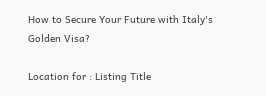How to Secure Your Future with Italy's Golden Visa?

Location for : Listing Title